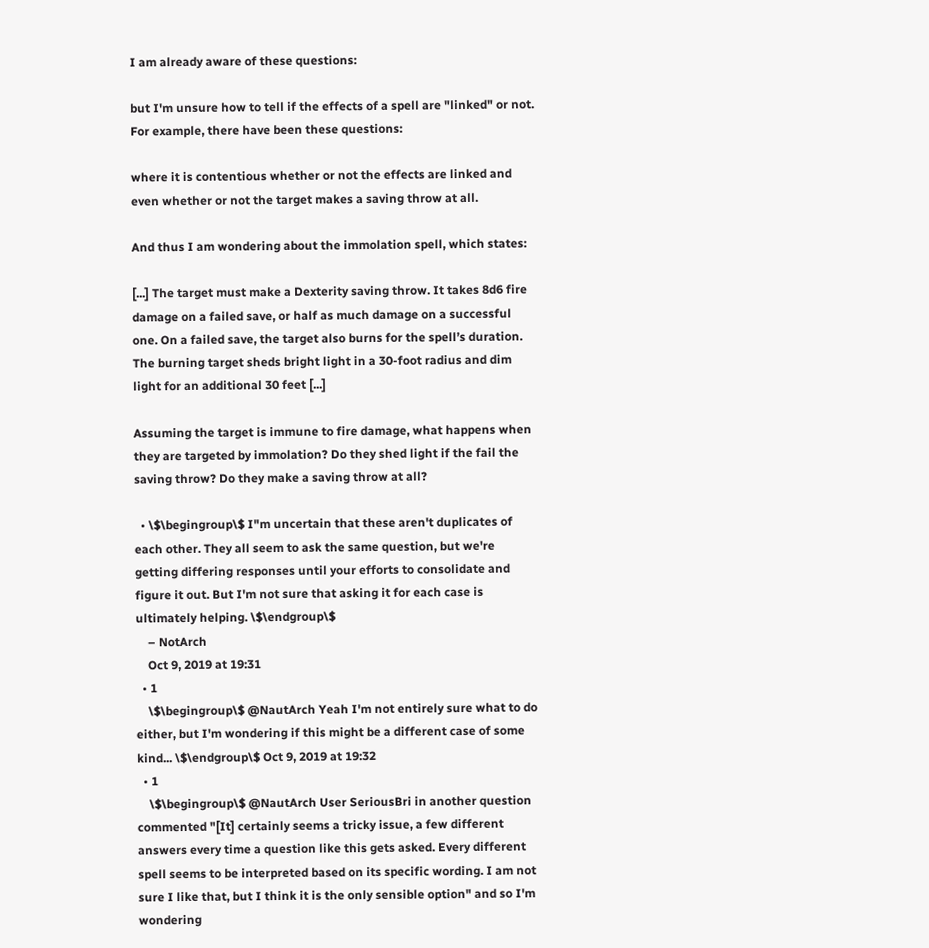I am already aware of these questions:

but I'm unsure how to tell if the effects of a spell are "linked" or not. For example, there have been these questions:

where it is contentious whether or not the effects are linked and even whether or not the target makes a saving throw at all.

And thus I am wondering about the immolation spell, which states:

[...] The target must make a Dexterity saving throw. It takes 8d6 fire damage on a failed save, or half as much damage on a successful one. On a failed save, the target also burns for the spell’s duration. The burning target sheds bright light in a 30-foot radius and dim light for an additional 30 feet [...]

Assuming the target is immune to fire damage, what happens when they are targeted by immolation? Do they shed light if the fail the saving throw? Do they make a saving throw at all?

  • \$\begingroup\$ I"m uncertain that these aren't duplicates of each other. They all seem to ask the same question, but we're getting differing responses until your efforts to consolidate and figure it out. But I'm not sure that asking it for each case is ultimately helping. \$\endgroup\$
    – NotArch
    Oct 9, 2019 at 19:31
  • 1
    \$\begingroup\$ @NautArch Yeah I'm not entirely sure what to do either, but I'm wondering if this might be a different case of some kind... \$\endgroup\$ Oct 9, 2019 at 19:32
  • 1
    \$\begingroup\$ @NautArch User SeriousBri in another question commented "[It] certainly seems a tricky issue, a few different answers every time a question like this gets asked. Every different spell seems to be interpreted based on its specific wording. I am not sure I like that, but I think it is the only sensible option" and so I'm wondering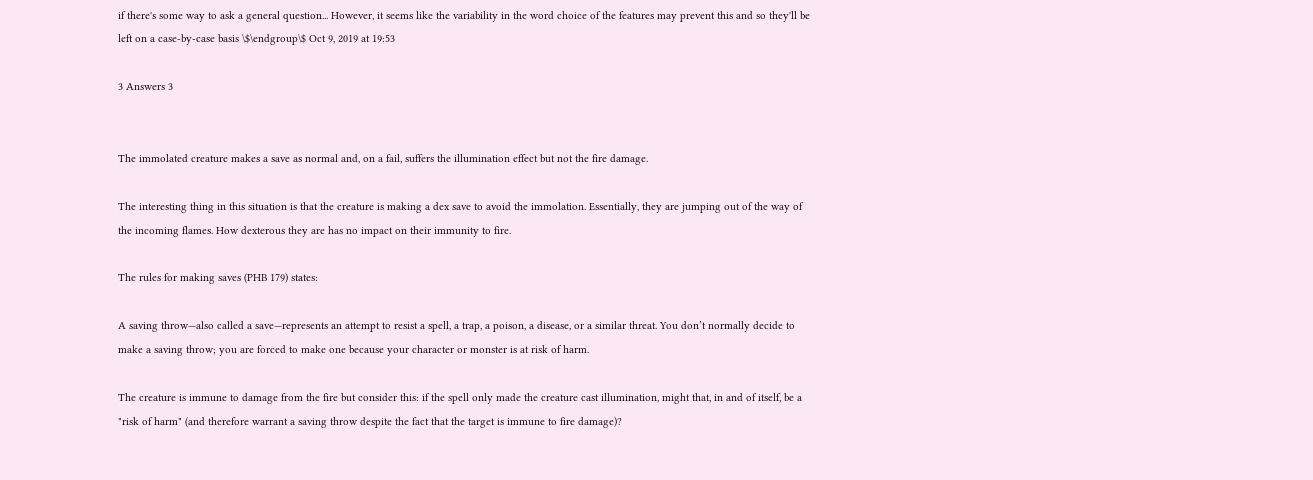if there's some way to ask a general question... However, it seems like the variability in the word choice of the features may prevent this and so they'll be left on a case-by-case basis \$\endgroup\$ Oct 9, 2019 at 19:53

3 Answers 3


The immolated creature makes a save as normal and, on a fail, suffers the illumination effect but not the fire damage.

The interesting thing in this situation is that the creature is making a dex save to avoid the immolation. Essentially, they are jumping out of the way of the incoming flames. How dexterous they are has no impact on their immunity to fire.

The rules for making saves (PHB 179) states:

A saving throw—also called a save—represents an attempt to resist a spell, a trap, a poison, a disease, or a similar threat. You don’t normally decide to make a saving throw; you are forced to make one because your character or monster is at risk of harm.

The creature is immune to damage from the fire but consider this: if the spell only made the creature cast illumination, might that, in and of itself, be a "risk of harm" (and therefore warrant a saving throw despite the fact that the target is immune to fire damage)?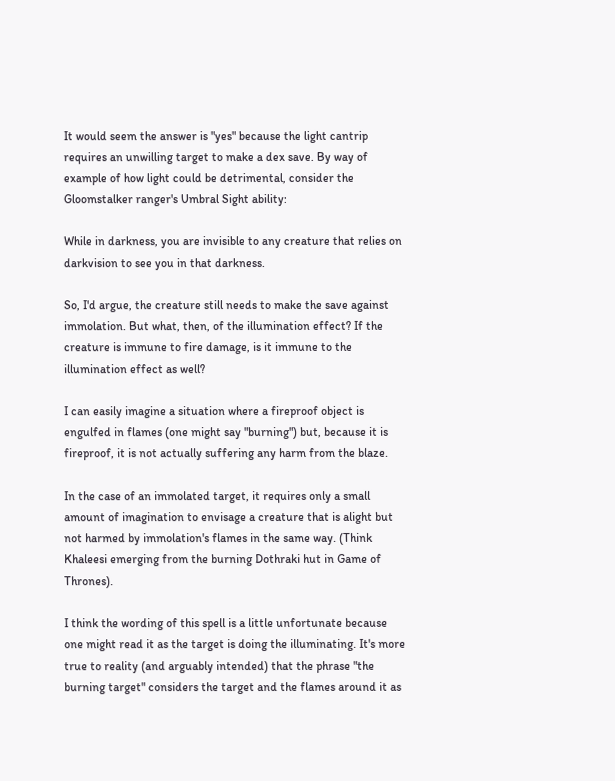It would seem the answer is "yes" because the light cantrip requires an unwilling target to make a dex save. By way of example of how light could be detrimental, consider the Gloomstalker ranger's Umbral Sight ability:

While in darkness, you are invisible to any creature that relies on darkvision to see you in that darkness.

So, I'd argue, the creature still needs to make the save against immolation. But what, then, of the illumination effect? If the creature is immune to fire damage, is it immune to the illumination effect as well?

I can easily imagine a situation where a fireproof object is engulfed in flames (one might say "burning") but, because it is fireproof, it is not actually suffering any harm from the blaze.

In the case of an immolated target, it requires only a small amount of imagination to envisage a creature that is alight but not harmed by immolation's flames in the same way. (Think Khaleesi emerging from the burning Dothraki hut in Game of Thrones).

I think the wording of this spell is a little unfortunate because one might read it as the target is doing the illuminating. It's more true to reality (and arguably intended) that the phrase "the burning target" considers the target and the flames around it as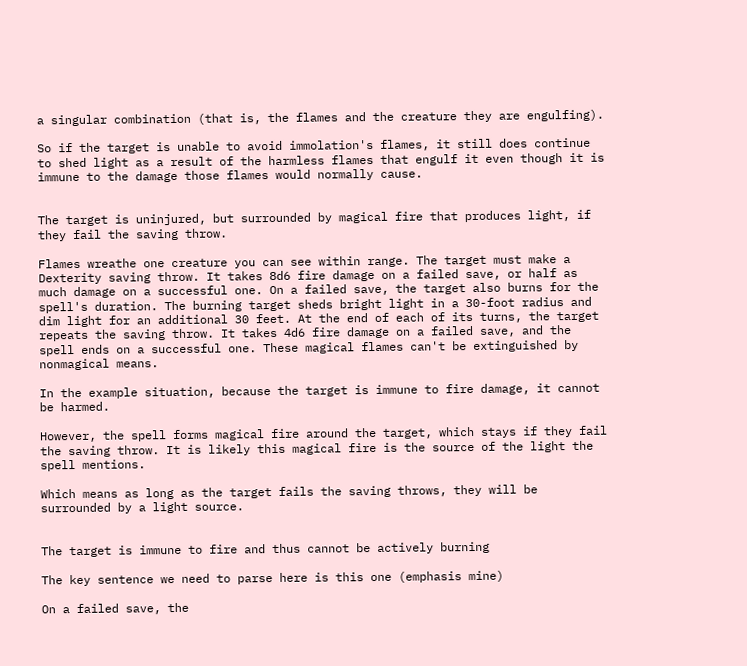a singular combination (that is, the flames and the creature they are engulfing).

So if the target is unable to avoid immolation's flames, it still does continue to shed light as a result of the harmless flames that engulf it even though it is immune to the damage those flames would normally cause.


The target is uninjured, but surrounded by magical fire that produces light, if they fail the saving throw.

Flames wreathe one creature you can see within range. The target must make a Dexterity saving throw. It takes 8d6 fire damage on a failed save, or half as much damage on a successful one. On a failed save, the target also burns for the spell's duration. The burning target sheds bright light in a 30-foot radius and dim light for an additional 30 feet. At the end of each of its turns, the target repeats the saving throw. It takes 4d6 fire damage on a failed save, and the spell ends on a successful one. These magical flames can't be extinguished by nonmagical means.

In the example situation, because the target is immune to fire damage, it cannot be harmed.

However, the spell forms magical fire around the target, which stays if they fail the saving throw. It is likely this magical fire is the source of the light the spell mentions.

Which means as long as the target fails the saving throws, they will be surrounded by a light source.


The target is immune to fire and thus cannot be actively burning

The key sentence we need to parse here is this one (emphasis mine)

On a failed save, the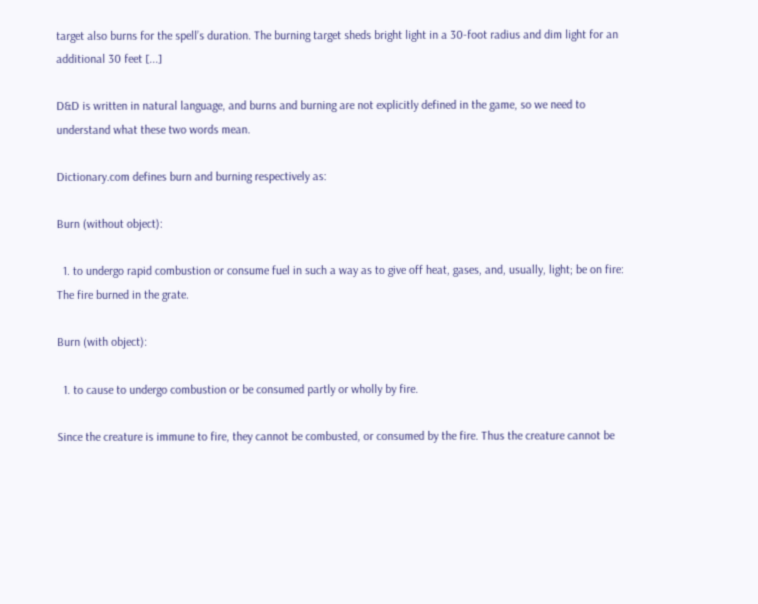target also burns for the spell’s duration. The burning target sheds bright light in a 30-foot radius and dim light for an additional 30 feet [...]

D&D is written in natural language, and burns and burning are not explicitly defined in the game, so we need to understand what these two words mean.

Dictionary.com defines burn and burning respectively as:

Burn (without object):

  1. to undergo rapid combustion or consume fuel in such a way as to give off heat, gases, and, usually, light; be on fire: The fire burned in the grate.

Burn (with object):

  1. to cause to undergo combustion or be consumed partly or wholly by fire.

Since the creature is immune to fire, they cannot be combusted, or consumed by the fire. Thus the creature cannot be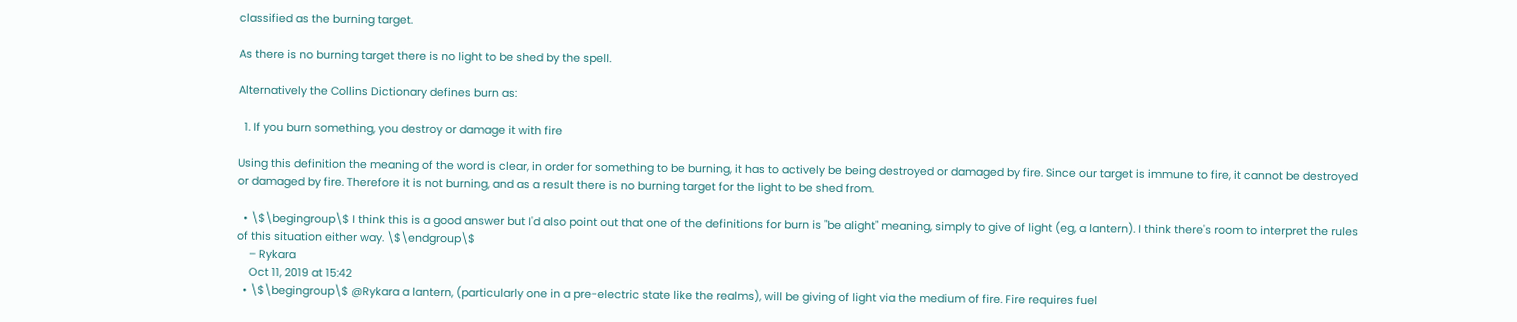classified as the burning target.

As there is no burning target there is no light to be shed by the spell.

Alternatively the Collins Dictionary defines burn as:

  1. If you burn something, you destroy or damage it with fire

Using this definition the meaning of the word is clear, in order for something to be burning, it has to actively be being destroyed or damaged by fire. Since our target is immune to fire, it cannot be destroyed or damaged by fire. Therefore it is not burning, and as a result there is no burning target for the light to be shed from.

  • \$\begingroup\$ I think this is a good answer but I'd also point out that one of the definitions for burn is "be alight" meaning, simply to give of light (eg, a lantern). I think there's room to interpret the rules of this situation either way. \$\endgroup\$
    – Rykara
    Oct 11, 2019 at 15:42
  • \$\begingroup\$ @Rykara a lantern, (particularly one in a pre-electric state like the realms), will be giving of light via the medium of fire. Fire requires fuel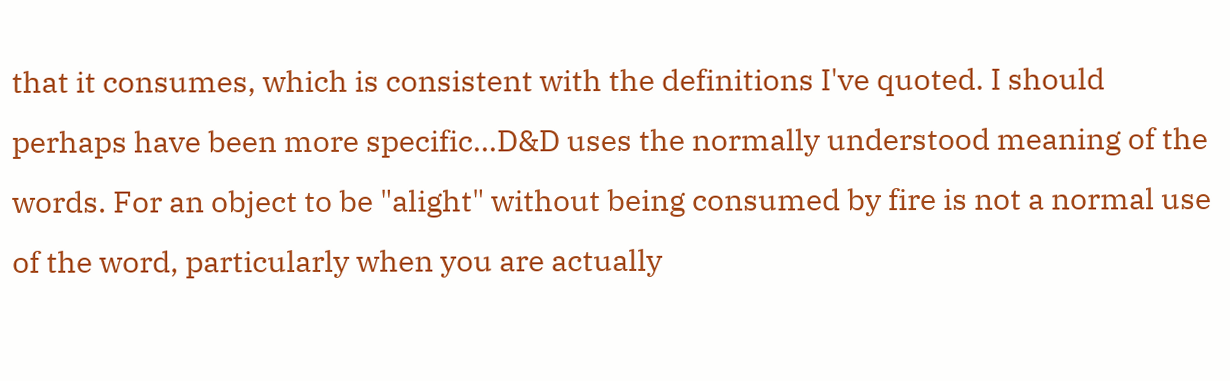that it consumes, which is consistent with the definitions I've quoted. I should perhaps have been more specific...D&D uses the normally understood meaning of the words. For an object to be "alight" without being consumed by fire is not a normal use of the word, particularly when you are actually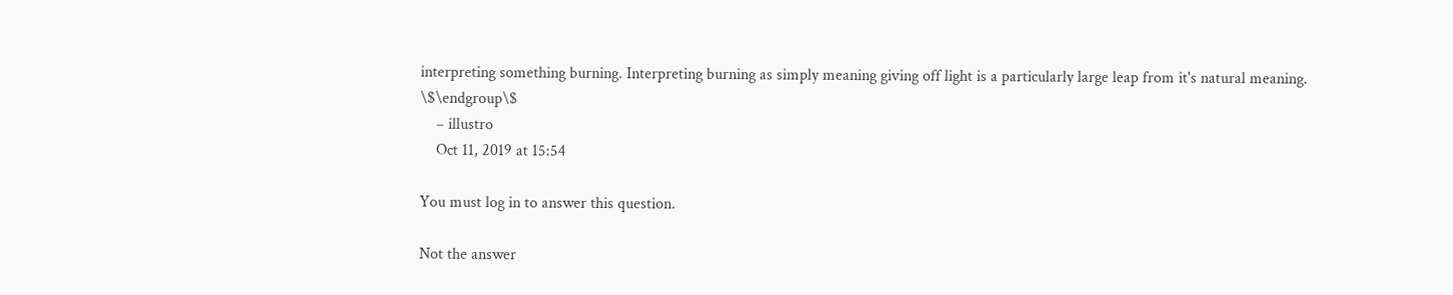interpreting something burning. Interpreting burning as simply meaning giving off light is a particularly large leap from it's natural meaning. \$\endgroup\$
    – illustro
    Oct 11, 2019 at 15:54

You must log in to answer this question.

Not the answer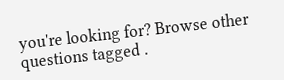you're looking for? Browse other questions tagged .